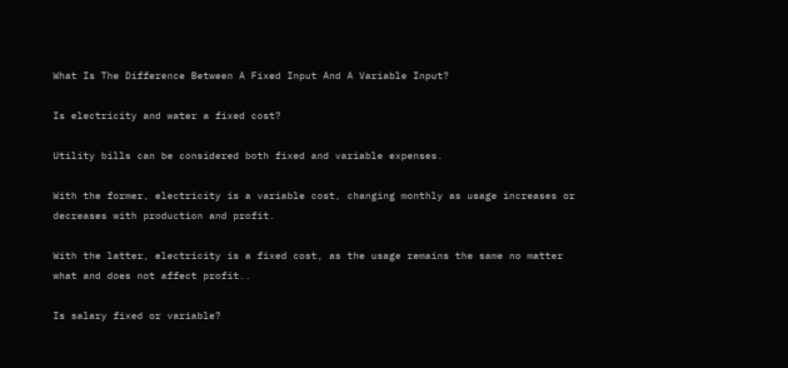What Is The Difference Between A Fixed Input And A Variable Input?

Is electricity and water a fixed cost?

Utility bills can be considered both fixed and variable expenses.

With the former, electricity is a variable cost, changing monthly as usage increases or decreases with production and profit.

With the latter, electricity is a fixed cost, as the usage remains the same no matter what and does not affect profit..

Is salary fixed or variable?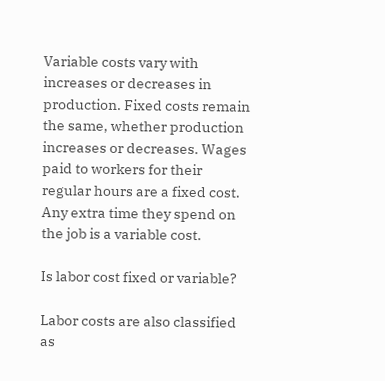Variable costs vary with increases or decreases in production. Fixed costs remain the same, whether production increases or decreases. Wages paid to workers for their regular hours are a fixed cost. Any extra time they spend on the job is a variable cost.

Is labor cost fixed or variable?

Labor costs are also classified as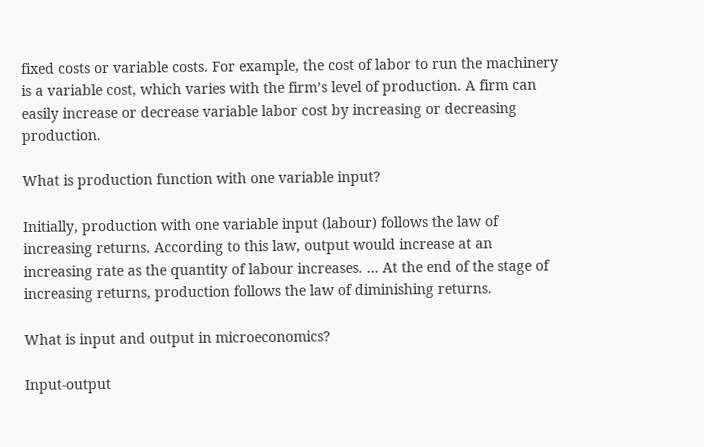fixed costs or variable costs. For example, the cost of labor to run the machinery is a variable cost, which varies with the firm’s level of production. A firm can easily increase or decrease variable labor cost by increasing or decreasing production.

What is production function with one variable input?

Initially, production with one variable input (labour) follows the law of increasing returns. According to this law, output would increase at an increasing rate as the quantity of labour increases. … At the end of the stage of increasing returns, production follows the law of diminishing returns.

What is input and output in microeconomics?

Input-output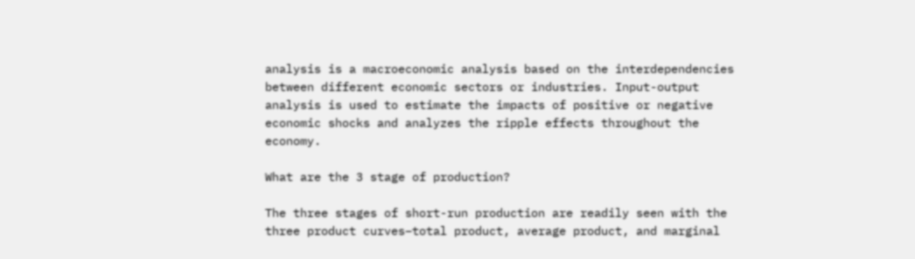analysis is a macroeconomic analysis based on the interdependencies between different economic sectors or industries. Input-output analysis is used to estimate the impacts of positive or negative economic shocks and analyzes the ripple effects throughout the economy.

What are the 3 stage of production?

The three stages of short-run production are readily seen with the three product curves–total product, average product, and marginal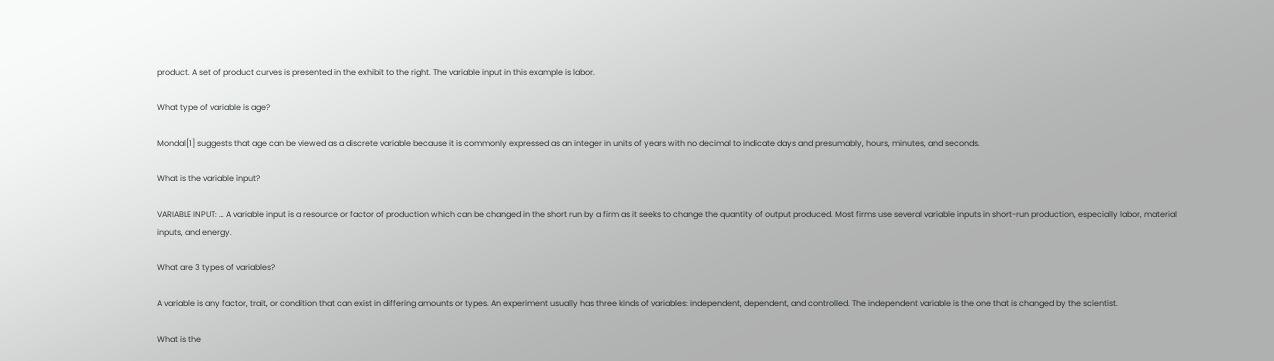product. A set of product curves is presented in the exhibit to the right. The variable input in this example is labor.

What type of variable is age?

Mondal[1] suggests that age can be viewed as a discrete variable because it is commonly expressed as an integer in units of years with no decimal to indicate days and presumably, hours, minutes, and seconds.

What is the variable input?

VARIABLE INPUT: … A variable input is a resource or factor of production which can be changed in the short run by a firm as it seeks to change the quantity of output produced. Most firms use several variable inputs in short-run production, especially labor, material inputs, and energy.

What are 3 types of variables?

A variable is any factor, trait, or condition that can exist in differing amounts or types. An experiment usually has three kinds of variables: independent, dependent, and controlled. The independent variable is the one that is changed by the scientist.

What is the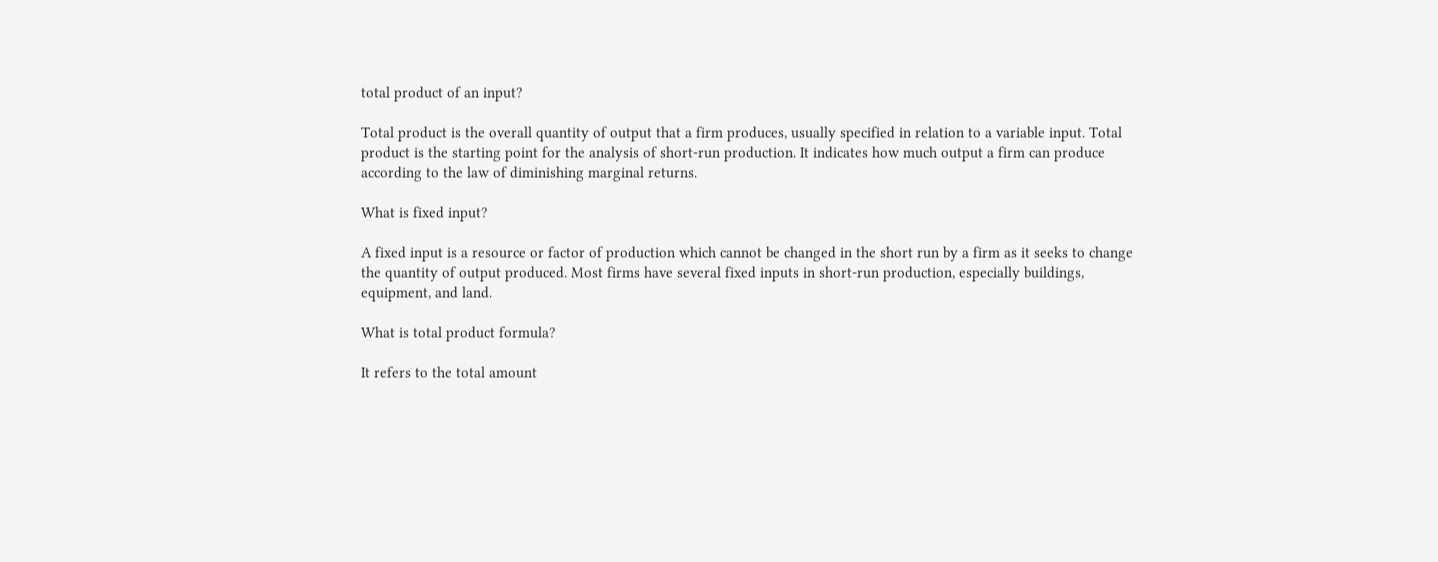total product of an input?

Total product is the overall quantity of output that a firm produces, usually specified in relation to a variable input. Total product is the starting point for the analysis of short-run production. It indicates how much output a firm can produce according to the law of diminishing marginal returns.

What is fixed input?

A fixed input is a resource or factor of production which cannot be changed in the short run by a firm as it seeks to change the quantity of output produced. Most firms have several fixed inputs in short-run production, especially buildings, equipment, and land.

What is total product formula?

It refers to the total amount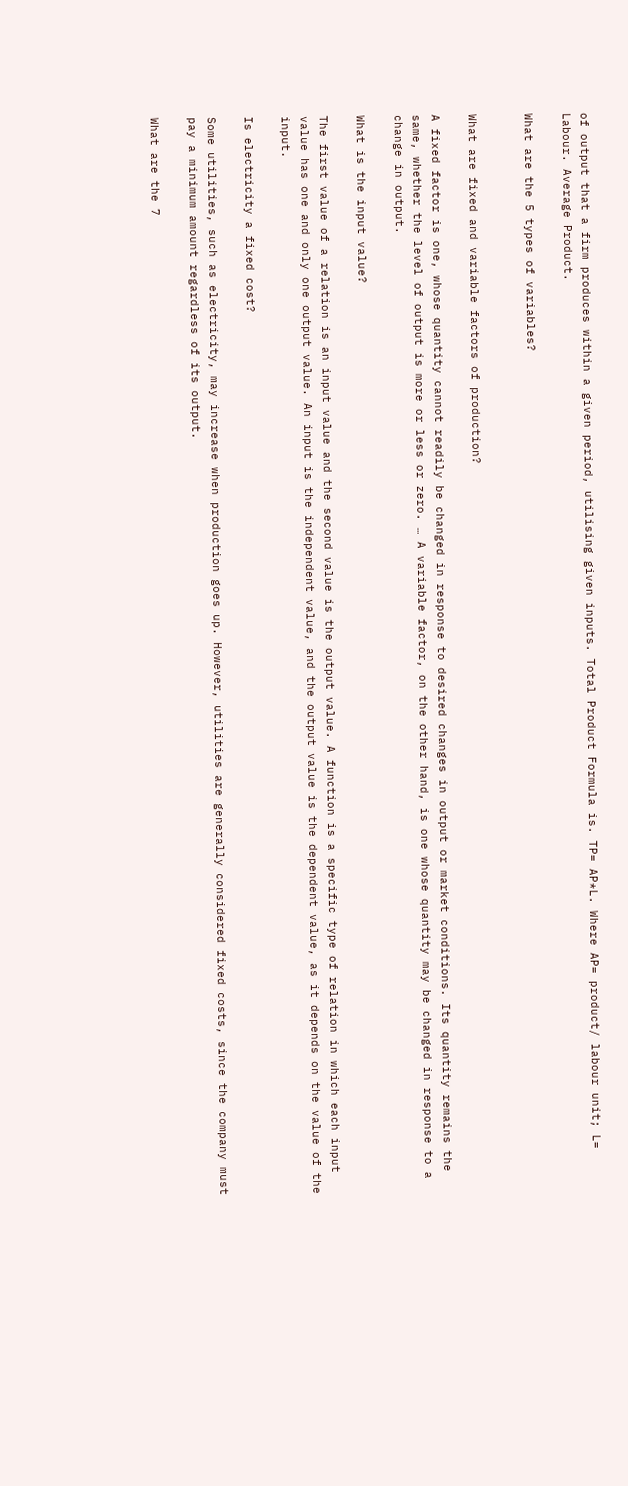of output that a firm produces within a given period, utilising given inputs. Total Product Formula is. TP= AP*L. Where AP= product/ labour unit; L= Labour. Average Product.

What are the 5 types of variables?


What are fixed and variable factors of production?

A fixed factor is one, whose quantity cannot readily be changed in response to desired changes in output or market conditions. Its quantity remains the same, whether the level of output is more or less or zero. … A variable factor, on the other hand, is one whose quantity may be changed in response to a change in output.

What is the input value?

The first value of a relation is an input value and the second value is the output value. A function is a specific type of relation in which each input value has one and only one output value. An input is the independent value, and the output value is the dependent value, as it depends on the value of the input.

Is electricity a fixed cost?

Some utilities, such as electricity, may increase when production goes up. However, utilities are generally considered fixed costs, since the company must pay a minimum amount regardless of its output.

What are the 7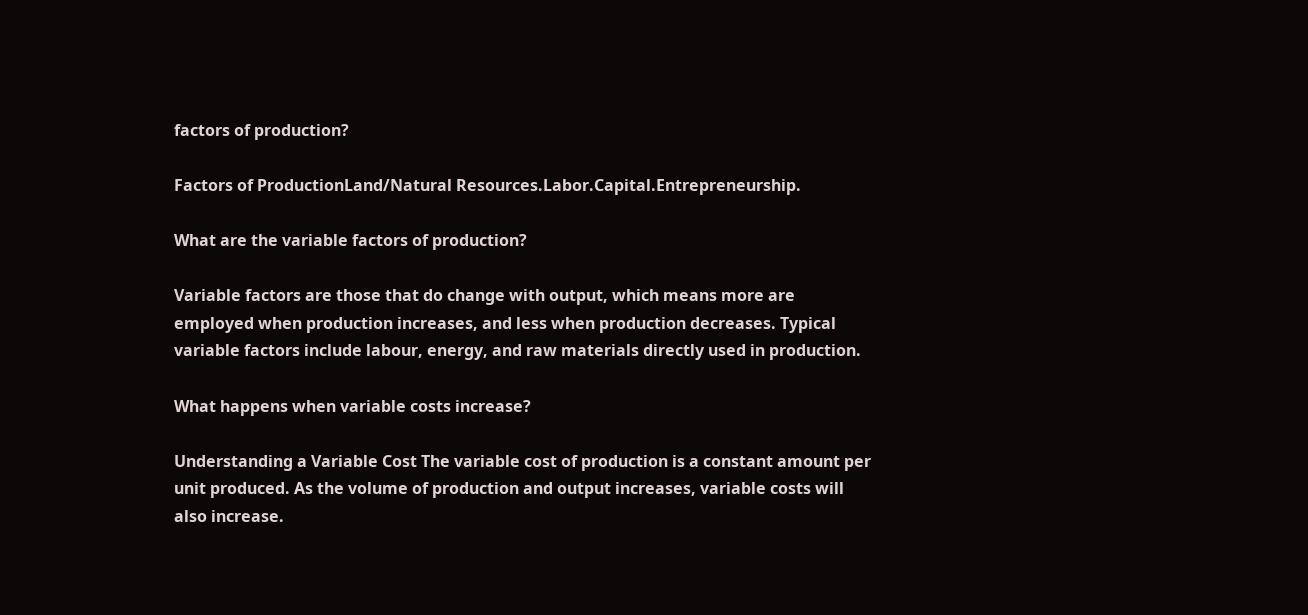factors of production?

Factors of ProductionLand/Natural Resources.Labor.Capital.Entrepreneurship.

What are the variable factors of production?

Variable factors are those that do change with output, which means more are employed when production increases, and less when production decreases. Typical variable factors include labour, energy, and raw materials directly used in production.

What happens when variable costs increase?

Understanding a Variable Cost The variable cost of production is a constant amount per unit produced. As the volume of production and output increases, variable costs will also increase.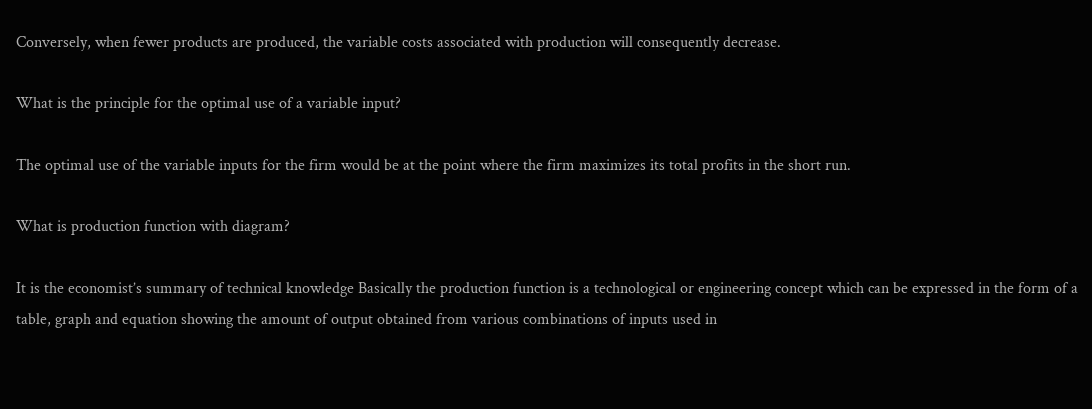Conversely, when fewer products are produced, the variable costs associated with production will consequently decrease.

What is the principle for the optimal use of a variable input?

The optimal use of the variable inputs for the firm would be at the point where the firm maximizes its total profits in the short run.

What is production function with diagram?

It is the economist’s summary of technical knowledge Basically the production function is a technological or engineering concept which can be expressed in the form of a table, graph and equation showing the amount of output obtained from various combinations of inputs used in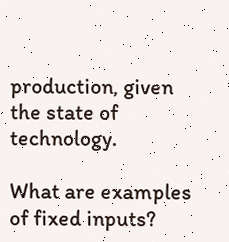production, given the state of technology.

What are examples of fixed inputs?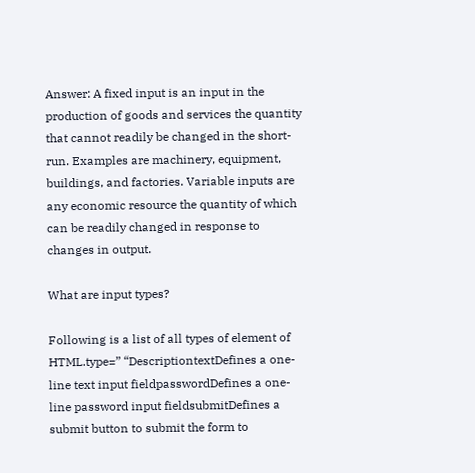Answer: A fixed input is an input in the production of goods and services the quantity that cannot readily be changed in the short-run. Examples are machinery, equipment, buildings, and factories. Variable inputs are any economic resource the quantity of which can be readily changed in response to changes in output.

What are input types?

Following is a list of all types of element of HTML.type=” “DescriptiontextDefines a one-line text input fieldpasswordDefines a one-line password input fieldsubmitDefines a submit button to submit the form to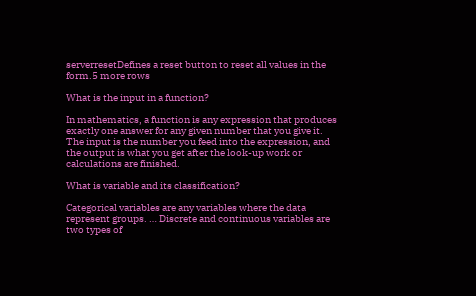serverresetDefines a reset button to reset all values in the form.5 more rows

What is the input in a function?

In mathematics, a function is any expression that produces exactly one answer for any given number that you give it. The input is the number you feed into the expression, and the output is what you get after the look-up work or calculations are finished.

What is variable and its classification?

Categorical variables are any variables where the data represent groups. … Discrete and continuous variables are two types of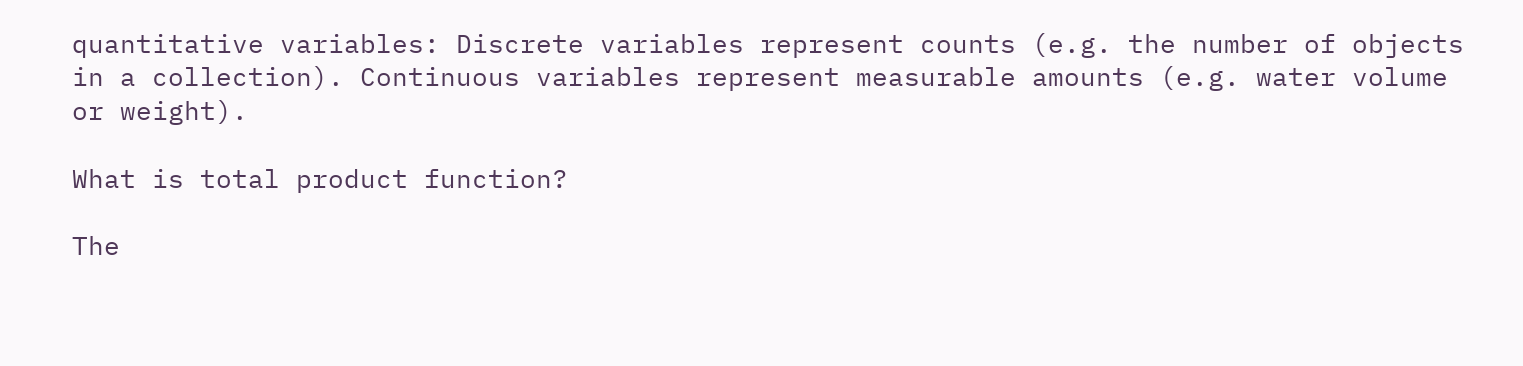quantitative variables: Discrete variables represent counts (e.g. the number of objects in a collection). Continuous variables represent measurable amounts (e.g. water volume or weight).

What is total product function?

The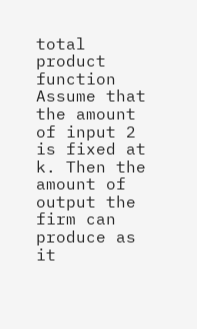total product function Assume that the amount of input 2 is fixed at k. Then the amount of output the firm can produce as it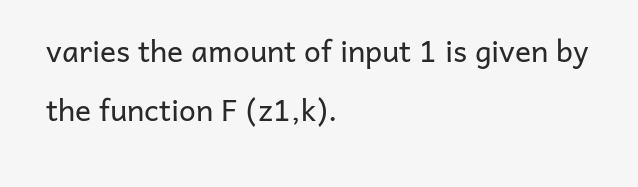varies the amount of input 1 is given by the function F (z1,k).